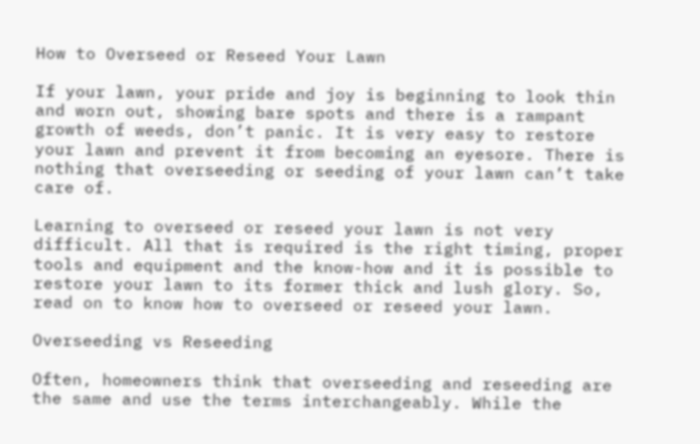How to Overseed or Reseed Your Lawn

If your lawn, your pride and joy is beginning to look thin and worn out, showing bare spots and there is a rampant growth of weeds, don’t panic. It is very easy to restore your lawn and prevent it from becoming an eyesore. There is nothing that overseeding or seeding of your lawn can’t take care of.

Learning to overseed or reseed your lawn is not very difficult. All that is required is the right timing, proper tools and equipment and the know-how and it is possible to restore your lawn to its former thick and lush glory. So, read on to know how to overseed or reseed your lawn.

Overseeding vs Reseeding

Often, homeowners think that overseeding and reseeding are the same and use the terms interchangeably. While the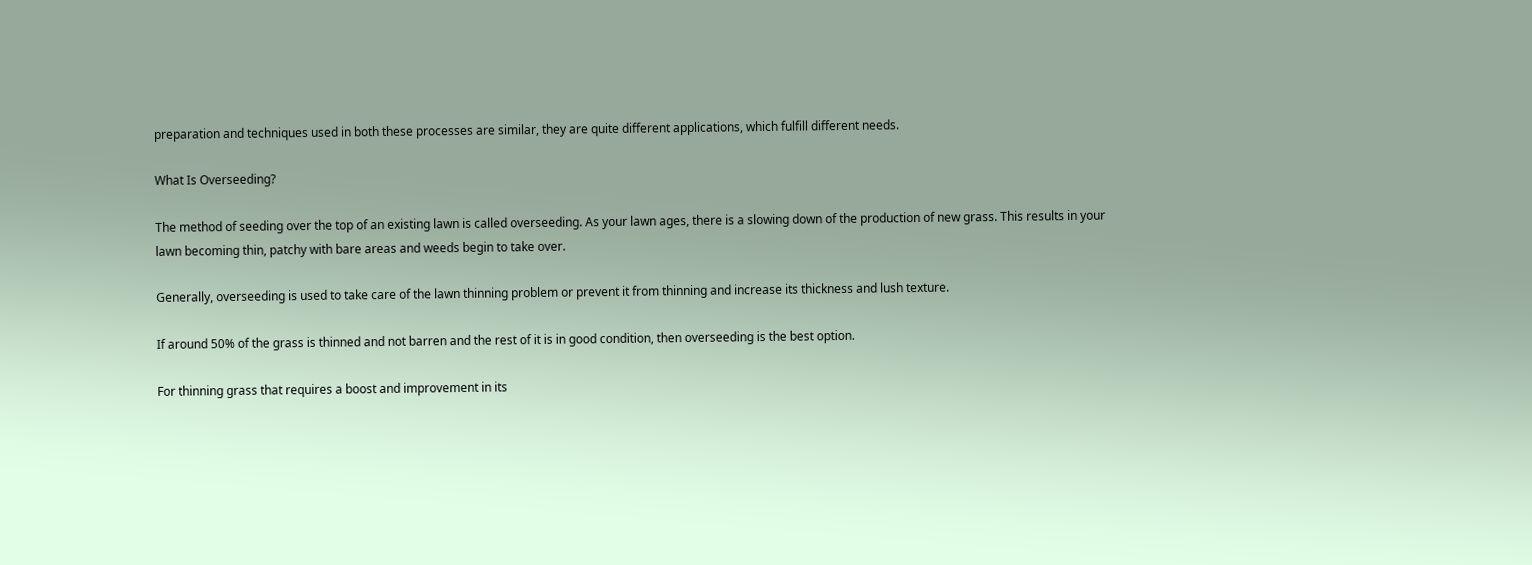preparation and techniques used in both these processes are similar, they are quite different applications, which fulfill different needs.

What Is Overseeding?

The method of seeding over the top of an existing lawn is called overseeding. As your lawn ages, there is a slowing down of the production of new grass. This results in your lawn becoming thin, patchy with bare areas and weeds begin to take over.

Generally, overseeding is used to take care of the lawn thinning problem or prevent it from thinning and increase its thickness and lush texture.

If around 50% of the grass is thinned and not barren and the rest of it is in good condition, then overseeding is the best option.

For thinning grass that requires a boost and improvement in its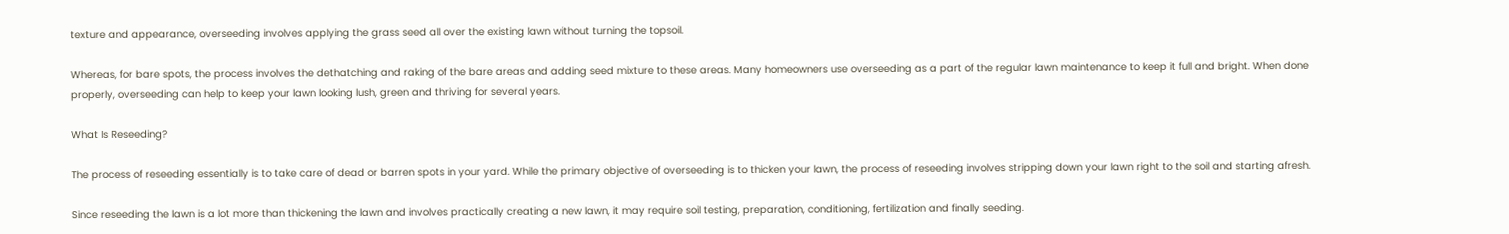texture and appearance, overseeding involves applying the grass seed all over the existing lawn without turning the topsoil.

Whereas, for bare spots, the process involves the dethatching and raking of the bare areas and adding seed mixture to these areas. Many homeowners use overseeding as a part of the regular lawn maintenance to keep it full and bright. When done properly, overseeding can help to keep your lawn looking lush, green and thriving for several years.

What Is Reseeding?

The process of reseeding essentially is to take care of dead or barren spots in your yard. While the primary objective of overseeding is to thicken your lawn, the process of reseeding involves stripping down your lawn right to the soil and starting afresh.

Since reseeding the lawn is a lot more than thickening the lawn and involves practically creating a new lawn, it may require soil testing, preparation, conditioning, fertilization and finally seeding.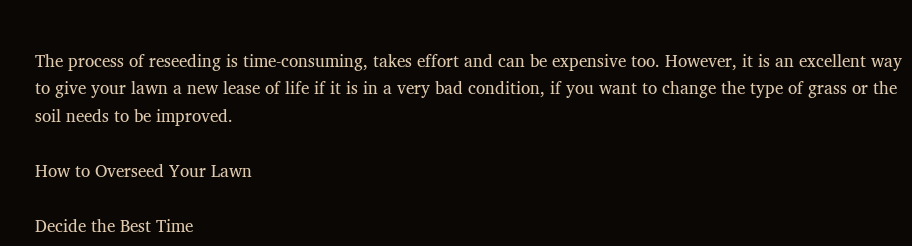The process of reseeding is time-consuming, takes effort and can be expensive too. However, it is an excellent way to give your lawn a new lease of life if it is in a very bad condition, if you want to change the type of grass or the soil needs to be improved.

How to Overseed Your Lawn

Decide the Best Time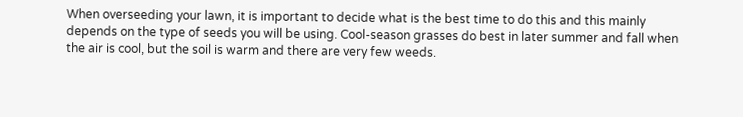When overseeding your lawn, it is important to decide what is the best time to do this and this mainly depends on the type of seeds you will be using. Cool-season grasses do best in later summer and fall when the air is cool, but the soil is warm and there are very few weeds.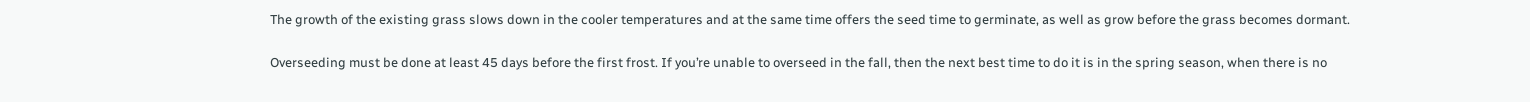The growth of the existing grass slows down in the cooler temperatures and at the same time offers the seed time to germinate, as well as grow before the grass becomes dormant.

Overseeding must be done at least 45 days before the first frost. If you’re unable to overseed in the fall, then the next best time to do it is in the spring season, when there is no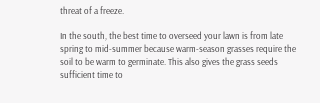threat of a freeze.

In the south, the best time to overseed your lawn is from late spring to mid-summer because warm-season grasses require the soil to be warm to germinate. This also gives the grass seeds sufficient time to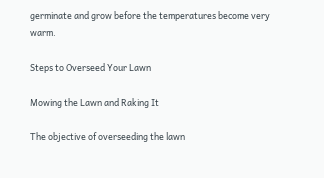germinate and grow before the temperatures become very warm.

Steps to Overseed Your Lawn

Mowing the Lawn and Raking It

The objective of overseeding the lawn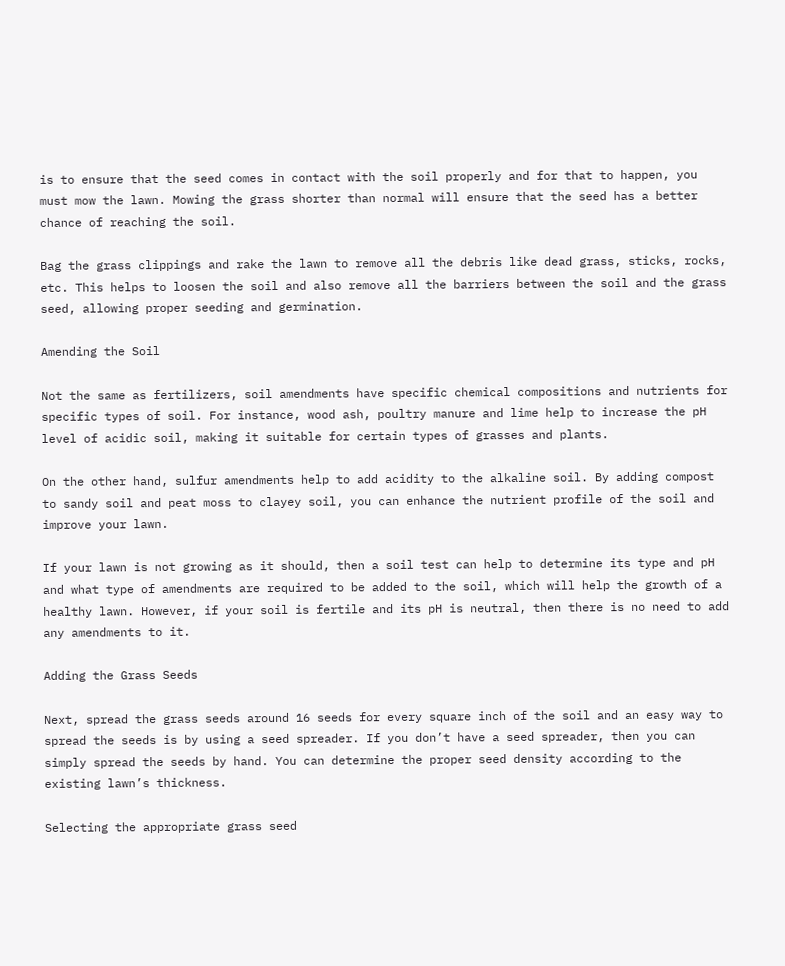is to ensure that the seed comes in contact with the soil properly and for that to happen, you must mow the lawn. Mowing the grass shorter than normal will ensure that the seed has a better chance of reaching the soil.

Bag the grass clippings and rake the lawn to remove all the debris like dead grass, sticks, rocks, etc. This helps to loosen the soil and also remove all the barriers between the soil and the grass seed, allowing proper seeding and germination.

Amending the Soil

Not the same as fertilizers, soil amendments have specific chemical compositions and nutrients for specific types of soil. For instance, wood ash, poultry manure and lime help to increase the pH level of acidic soil, making it suitable for certain types of grasses and plants.

On the other hand, sulfur amendments help to add acidity to the alkaline soil. By adding compost to sandy soil and peat moss to clayey soil, you can enhance the nutrient profile of the soil and improve your lawn.

If your lawn is not growing as it should, then a soil test can help to determine its type and pH and what type of amendments are required to be added to the soil, which will help the growth of a healthy lawn. However, if your soil is fertile and its pH is neutral, then there is no need to add any amendments to it.

Adding the Grass Seeds

Next, spread the grass seeds around 16 seeds for every square inch of the soil and an easy way to spread the seeds is by using a seed spreader. If you don’t have a seed spreader, then you can simply spread the seeds by hand. You can determine the proper seed density according to the existing lawn’s thickness.

Selecting the appropriate grass seed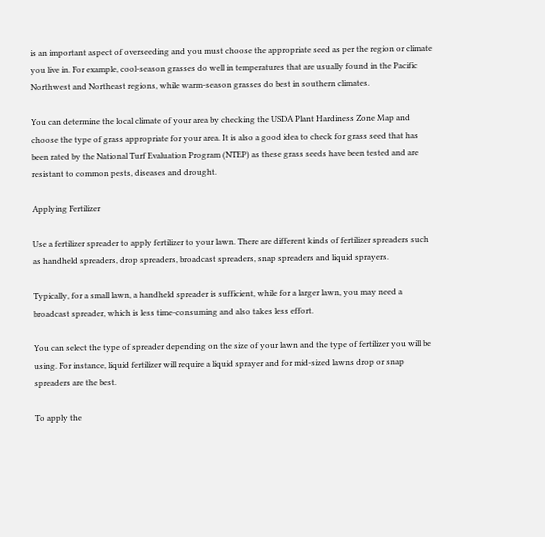is an important aspect of overseeding and you must choose the appropriate seed as per the region or climate you live in. For example, cool-season grasses do well in temperatures that are usually found in the Pacific Northwest and Northeast regions, while warm-season grasses do best in southern climates.

You can determine the local climate of your area by checking the USDA Plant Hardiness Zone Map and choose the type of grass appropriate for your area. It is also a good idea to check for grass seed that has been rated by the National Turf Evaluation Program (NTEP) as these grass seeds have been tested and are resistant to common pests, diseases and drought.

Applying Fertilizer

Use a fertilizer spreader to apply fertilizer to your lawn. There are different kinds of fertilizer spreaders such as handheld spreaders, drop spreaders, broadcast spreaders, snap spreaders and liquid sprayers.

Typically, for a small lawn, a handheld spreader is sufficient, while for a larger lawn, you may need a broadcast spreader, which is less time-consuming and also takes less effort.

You can select the type of spreader depending on the size of your lawn and the type of fertilizer you will be using. For instance, liquid fertilizer will require a liquid sprayer and for mid-sized lawns drop or snap spreaders are the best.

To apply the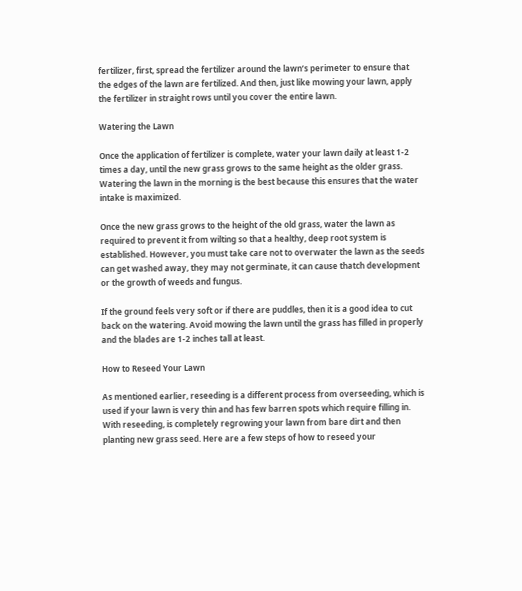fertilizer, first, spread the fertilizer around the lawn’s perimeter to ensure that the edges of the lawn are fertilized. And then, just like mowing your lawn, apply the fertilizer in straight rows until you cover the entire lawn.

Watering the Lawn

Once the application of fertilizer is complete, water your lawn daily at least 1-2 times a day, until the new grass grows to the same height as the older grass. Watering the lawn in the morning is the best because this ensures that the water intake is maximized.

Once the new grass grows to the height of the old grass, water the lawn as required to prevent it from wilting so that a healthy, deep root system is established. However, you must take care not to overwater the lawn as the seeds can get washed away, they may not germinate, it can cause thatch development or the growth of weeds and fungus.

If the ground feels very soft or if there are puddles, then it is a good idea to cut back on the watering. Avoid mowing the lawn until the grass has filled in properly and the blades are 1-2 inches tall at least.

How to Reseed Your Lawn

As mentioned earlier, reseeding is a different process from overseeding, which is used if your lawn is very thin and has few barren spots which require filling in. With reseeding, is completely regrowing your lawn from bare dirt and then planting new grass seed. Here are a few steps of how to reseed your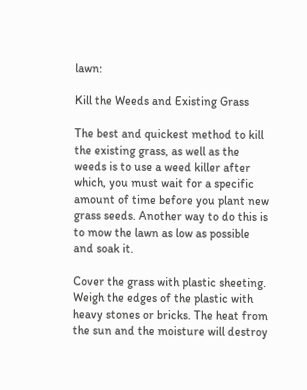lawn:

Kill the Weeds and Existing Grass

The best and quickest method to kill the existing grass, as well as the weeds is to use a weed killer after which, you must wait for a specific amount of time before you plant new grass seeds. Another way to do this is to mow the lawn as low as possible and soak it.

Cover the grass with plastic sheeting. Weigh the edges of the plastic with heavy stones or bricks. The heat from the sun and the moisture will destroy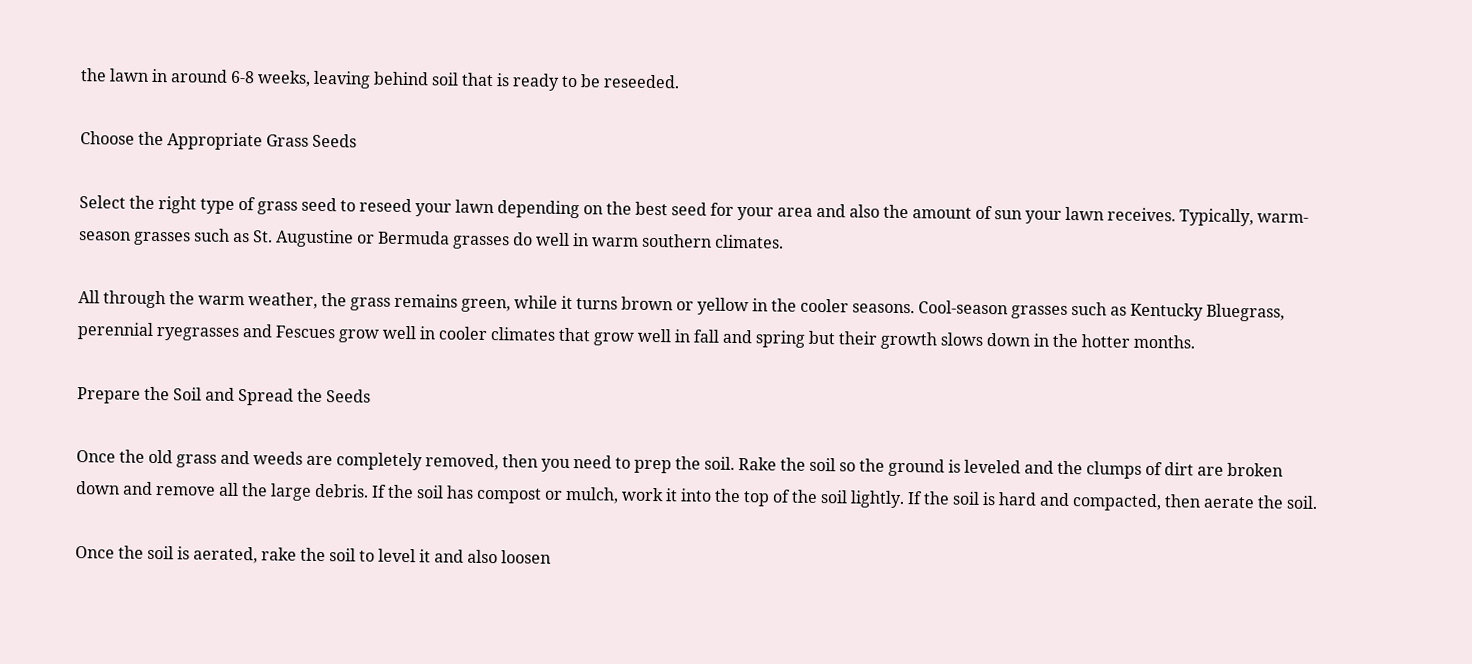the lawn in around 6-8 weeks, leaving behind soil that is ready to be reseeded.

Choose the Appropriate Grass Seeds

Select the right type of grass seed to reseed your lawn depending on the best seed for your area and also the amount of sun your lawn receives. Typically, warm-season grasses such as St. Augustine or Bermuda grasses do well in warm southern climates.

All through the warm weather, the grass remains green, while it turns brown or yellow in the cooler seasons. Cool-season grasses such as Kentucky Bluegrass, perennial ryegrasses and Fescues grow well in cooler climates that grow well in fall and spring but their growth slows down in the hotter months.

Prepare the Soil and Spread the Seeds

Once the old grass and weeds are completely removed, then you need to prep the soil. Rake the soil so the ground is leveled and the clumps of dirt are broken down and remove all the large debris. If the soil has compost or mulch, work it into the top of the soil lightly. If the soil is hard and compacted, then aerate the soil.

Once the soil is aerated, rake the soil to level it and also loosen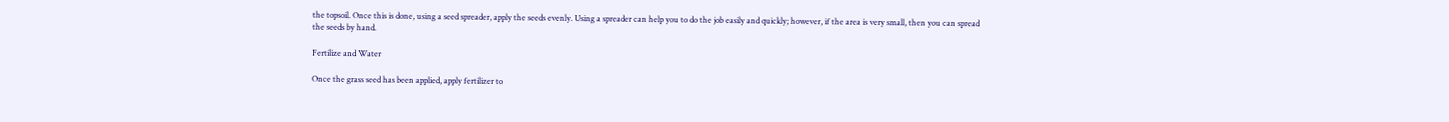the topsoil. Once this is done, using a seed spreader, apply the seeds evenly. Using a spreader can help you to do the job easily and quickly; however, if the area is very small, then you can spread the seeds by hand.

Fertilize and Water

Once the grass seed has been applied, apply fertilizer to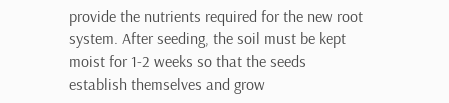provide the nutrients required for the new root system. After seeding, the soil must be kept moist for 1-2 weeks so that the seeds establish themselves and grow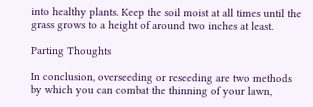into healthy plants. Keep the soil moist at all times until the grass grows to a height of around two inches at least.

Parting Thoughts

In conclusion, overseeding or reseeding are two methods by which you can combat the thinning of your lawn,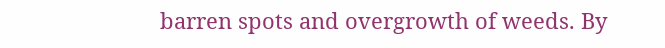barren spots and overgrowth of weeds. By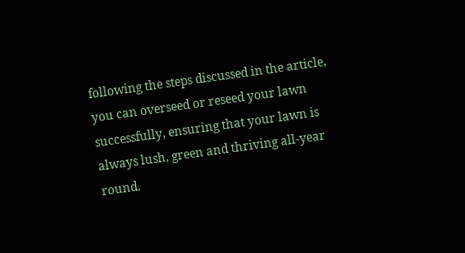following the steps discussed in the article, you can overseed or reseed your lawn successfully, ensuring that your lawn is always lush, green and thriving all-year round.